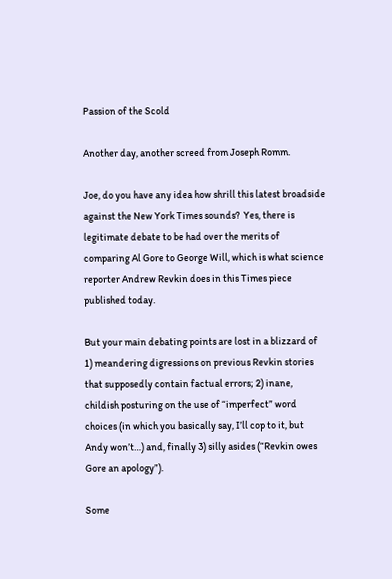Passion of the Scold

Another day, another screed from Joseph Romm.

Joe, do you have any idea how shrill this latest broadside against the New York Times sounds?  Yes, there is legitimate debate to be had over the merits of comparing Al Gore to George Will, which is what science reporter Andrew Revkin does in this Times piece published today.

But your main debating points are lost in a blizzard of 1) meandering digressions on previous Revkin stories that supposedly contain factual errors; 2) inane, childish posturing on the use of “imperfect” word choices (in which you basically say, I’ll cop to it, but Andy won’t…) and, finally 3) silly asides (“Revkin owes Gore an apology”).

Some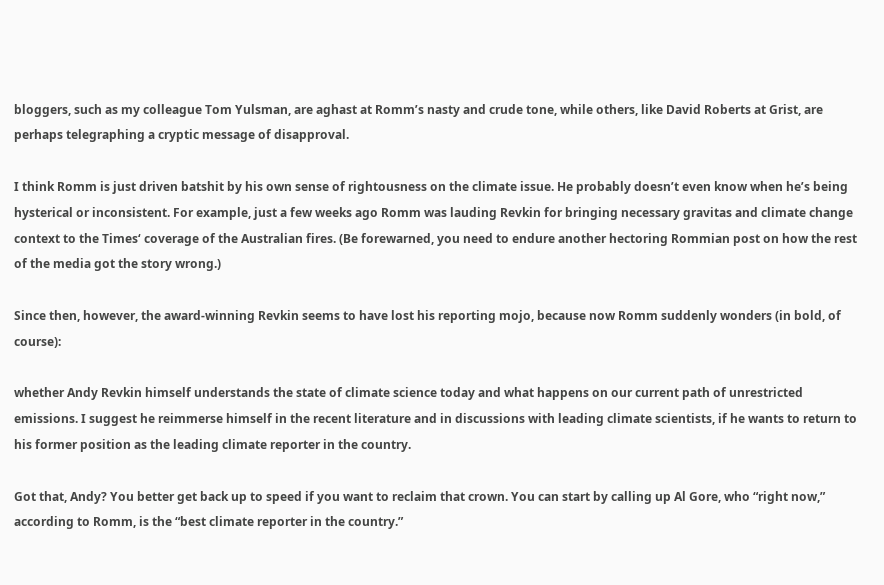bloggers, such as my colleague Tom Yulsman, are aghast at Romm’s nasty and crude tone, while others, like David Roberts at Grist, are perhaps telegraphing a cryptic message of disapproval.

I think Romm is just driven batshit by his own sense of rightousness on the climate issue. He probably doesn’t even know when he’s being hysterical or inconsistent. For example, just a few weeks ago Romm was lauding Revkin for bringing necessary gravitas and climate change context to the Times‘ coverage of the Australian fires. (Be forewarned, you need to endure another hectoring Rommian post on how the rest of the media got the story wrong.)

Since then, however, the award-winning Revkin seems to have lost his reporting mojo, because now Romm suddenly wonders (in bold, of course):

whether Andy Revkin himself understands the state of climate science today and what happens on our current path of unrestricted emissions. I suggest he reimmerse himself in the recent literature and in discussions with leading climate scientists, if he wants to return to his former position as the leading climate reporter in the country.

Got that, Andy? You better get back up to speed if you want to reclaim that crown. You can start by calling up Al Gore, who “right now,” according to Romm, is the “best climate reporter in the country.”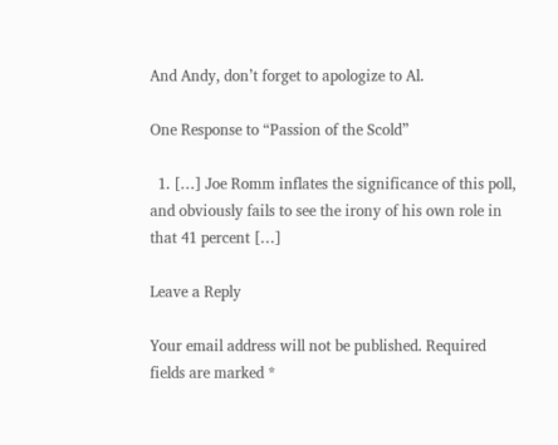And Andy, don’t forget to apologize to Al.

One Response to “Passion of the Scold”

  1. […] Joe Romm inflates the significance of this poll, and obviously fails to see the irony of his own role in that 41 percent […]

Leave a Reply

Your email address will not be published. Required fields are marked *